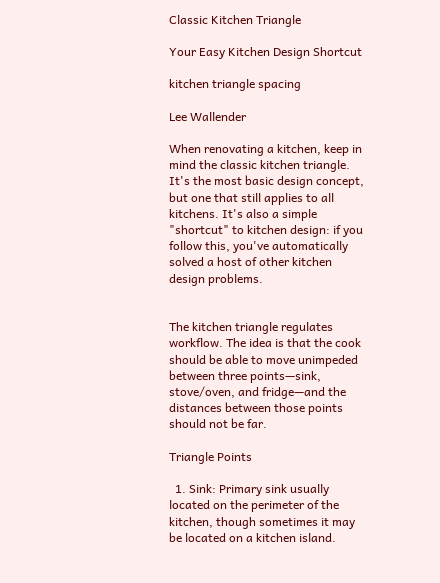Classic Kitchen Triangle

Your Easy Kitchen Design Shortcut

kitchen triangle spacing

Lee Wallender

When renovating a kitchen, keep in mind the classic kitchen triangle. It's the most basic design concept, but one that still applies to all kitchens. It's also a simple "shortcut" to kitchen design: if you follow this, you've automatically solved a host of other kitchen design problems.


The kitchen triangle regulates workflow. The idea is that the cook should be able to move unimpeded between three points—sink, stove/oven, and fridge—and the distances between those points should not be far.

Triangle Points

  1. Sink: Primary sink usually located on the perimeter of the kitchen, though sometimes it may be located on a kitchen island.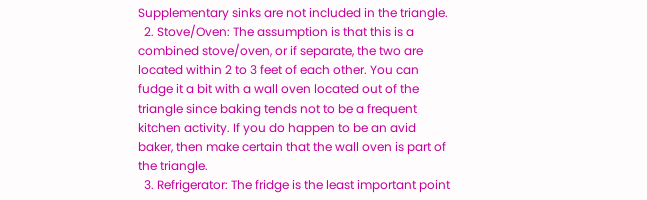Supplementary sinks are not included in the triangle.
  2. Stove/Oven: The assumption is that this is a combined stove/oven, or if separate, the two are located within 2 to 3 feet of each other. You can fudge it a bit with a wall oven located out of the triangle since baking tends not to be a frequent kitchen activity. If you do happen to be an avid baker, then make certain that the wall oven is part of the triangle.
  3. Refrigerator: The fridge is the least important point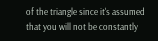of the triangle since it's assumed that you will not be constantly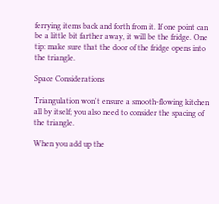ferrying items back and forth from it. If one point can be a little bit farther away, it will be the fridge. One tip: make sure that the door of the fridge opens into the triangle.

Space Considerations

Triangulation won't ensure a smooth-flowing kitchen all by itself; you also need to consider the spacing of the triangle.

When you add up the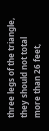three legs of the triangle, they should not total more than 26 feet,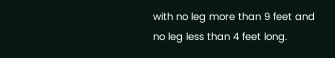with no leg more than 9 feet and no leg less than 4 feet long.